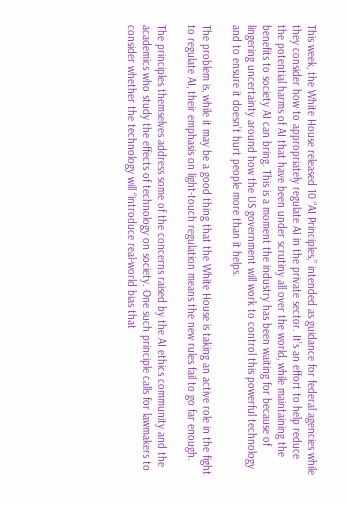This week, the White House released 10 “AI Principles,” intended as guidance for federal agencies while they consider how to appropriately regulate AI in the private sector. It’s an effort to help reduce the potential harms of AI that have been under scrutiny all over the world, while maintaining the benefits to society AI can bring. This is a moment the industry has been waiting for because of lingering uncertainty around how the US government will work to control this powerful technology and to ensure it doesn’t hurt people more than it helps.

The problem is, while it may be a good thing that the White House is taking an active role in the fight to regulate AI, their emphasis on light-touch regulation means the new rules fail to go far enough.

The principles themselves address some of the concerns raised by the AI ethics community and the academics who study the effects of technology on society. One such principle calls for lawmakers to consider whether the technology will “introduce real-world bias that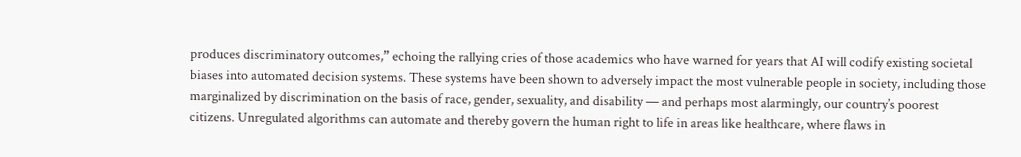produces discriminatory outcomes,” echoing the rallying cries of those academics who have warned for years that AI will codify existing societal biases into automated decision systems. These systems have been shown to adversely impact the most vulnerable people in society, including those marginalized by discrimination on the basis of race, gender, sexuality, and disability — and perhaps most alarmingly, our country’s poorest citizens. Unregulated algorithms can automate and thereby govern the human right to life in areas like healthcare, where flaws in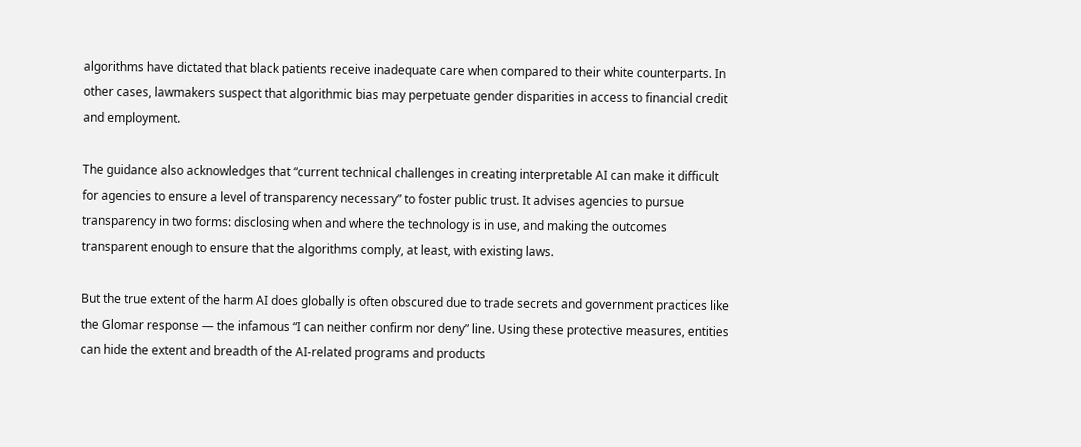algorithms have dictated that black patients receive inadequate care when compared to their white counterparts. In other cases, lawmakers suspect that algorithmic bias may perpetuate gender disparities in access to financial credit and employment.

The guidance also acknowledges that “current technical challenges in creating interpretable AI can make it difficult for agencies to ensure a level of transparency necessary” to foster public trust. It advises agencies to pursue transparency in two forms: disclosing when and where the technology is in use, and making the outcomes transparent enough to ensure that the algorithms comply, at least, with existing laws.

But the true extent of the harm AI does globally is often obscured due to trade secrets and government practices like the Glomar response — the infamous “I can neither confirm nor deny” line. Using these protective measures, entities can hide the extent and breadth of the AI-related programs and products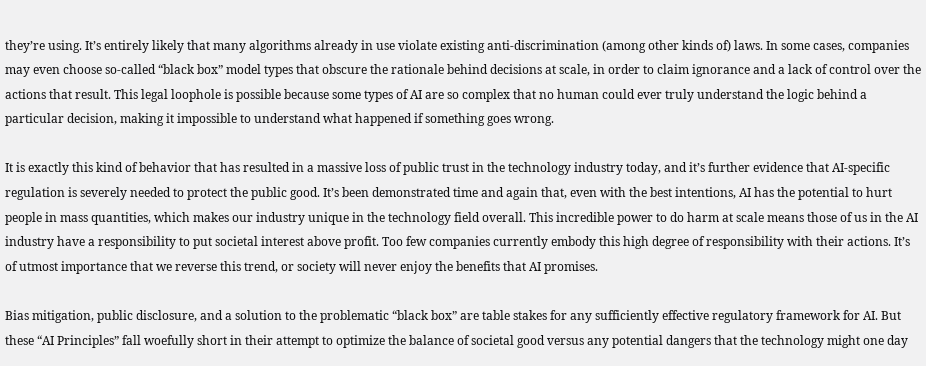they’re using. It’s entirely likely that many algorithms already in use violate existing anti-discrimination (among other kinds of) laws. In some cases, companies may even choose so-called “black box” model types that obscure the rationale behind decisions at scale, in order to claim ignorance and a lack of control over the actions that result. This legal loophole is possible because some types of AI are so complex that no human could ever truly understand the logic behind a particular decision, making it impossible to understand what happened if something goes wrong.

It is exactly this kind of behavior that has resulted in a massive loss of public trust in the technology industry today, and it’s further evidence that AI-specific regulation is severely needed to protect the public good. It’s been demonstrated time and again that, even with the best intentions, AI has the potential to hurt people in mass quantities, which makes our industry unique in the technology field overall. This incredible power to do harm at scale means those of us in the AI industry have a responsibility to put societal interest above profit. Too few companies currently embody this high degree of responsibility with their actions. It’s of utmost importance that we reverse this trend, or society will never enjoy the benefits that AI promises.

Bias mitigation, public disclosure, and a solution to the problematic “black box” are table stakes for any sufficiently effective regulatory framework for AI. But these “AI Principles” fall woefully short in their attempt to optimize the balance of societal good versus any potential dangers that the technology might one day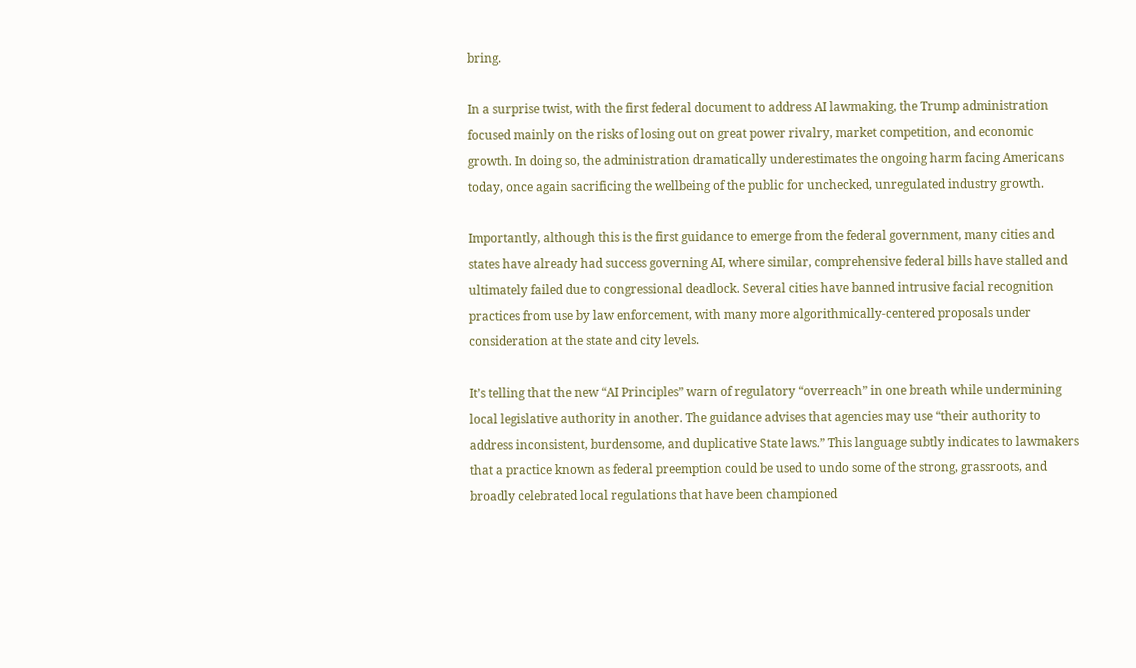bring.

In a surprise twist, with the first federal document to address AI lawmaking, the Trump administration focused mainly on the risks of losing out on great power rivalry, market competition, and economic growth. In doing so, the administration dramatically underestimates the ongoing harm facing Americans today, once again sacrificing the wellbeing of the public for unchecked, unregulated industry growth.

Importantly, although this is the first guidance to emerge from the federal government, many cities and states have already had success governing AI, where similar, comprehensive federal bills have stalled and ultimately failed due to congressional deadlock. Several cities have banned intrusive facial recognition practices from use by law enforcement, with many more algorithmically-centered proposals under consideration at the state and city levels.

It’s telling that the new “AI Principles” warn of regulatory “overreach” in one breath while undermining local legislative authority in another. The guidance advises that agencies may use “their authority to address inconsistent, burdensome, and duplicative State laws.” This language subtly indicates to lawmakers that a practice known as federal preemption could be used to undo some of the strong, grassroots, and broadly celebrated local regulations that have been championed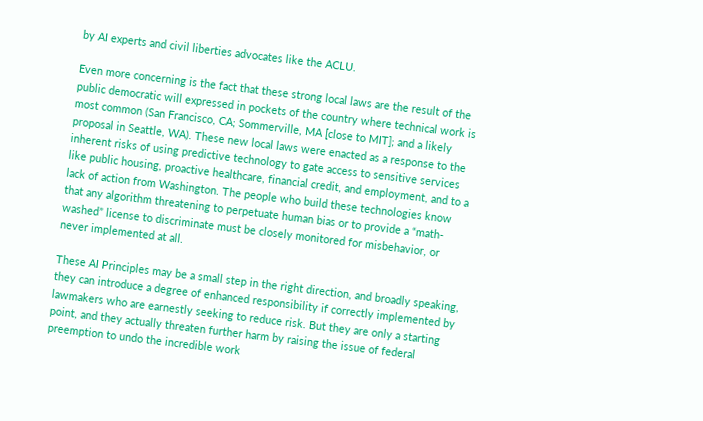by AI experts and civil liberties advocates like the ACLU.

Even more concerning is the fact that these strong local laws are the result of the public democratic will expressed in pockets of the country where technical work is most common (San Francisco, CA; Sommerville, MA [close to MIT]; and a likely proposal in Seattle, WA). These new local laws were enacted as a response to the inherent risks of using predictive technology to gate access to sensitive services like public housing, proactive healthcare, financial credit, and employment, and to a lack of action from Washington. The people who build these technologies know that any algorithm threatening to perpetuate human bias or to provide a “math-washed” license to discriminate must be closely monitored for misbehavior, or never implemented at all.

These AI Principles may be a small step in the right direction, and broadly speaking, they can introduce a degree of enhanced responsibility if correctly implemented by lawmakers who are earnestly seeking to reduce risk. But they are only a starting point, and they actually threaten further harm by raising the issue of federal preemption to undo the incredible work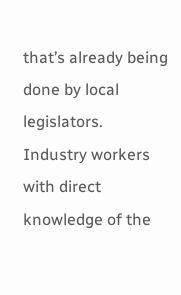that’s already being done by local legislators. Industry workers with direct knowledge of the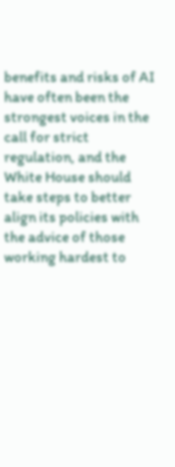benefits and risks of AI have often been the strongest voices in the call for strict regulation, and the White House should take steps to better align its policies with the advice of those working hardest to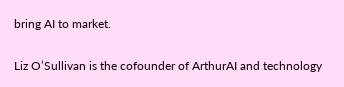bring AI to market.

Liz O’Sullivan is the cofounder of ArthurAI and technology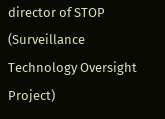director of STOP (Surveillance Technology Oversight Project)